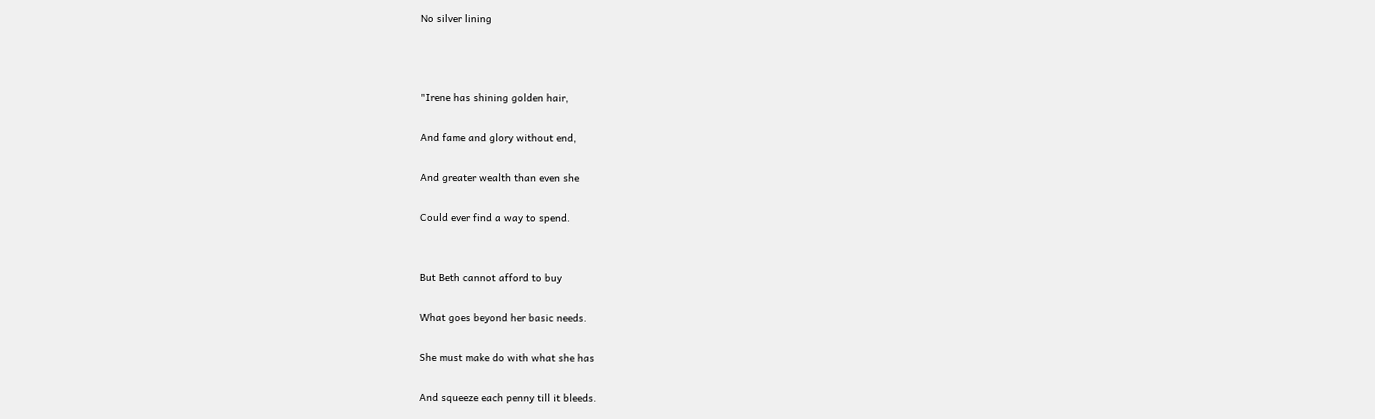No silver lining



"Irene has shining golden hair,

And fame and glory without end,

And greater wealth than even she

Could ever find a way to spend.


But Beth cannot afford to buy

What goes beyond her basic needs.

She must make do with what she has

And squeeze each penny till it bleeds.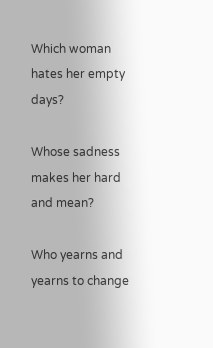Which woman hates her empty days?

Whose sadness makes her hard and mean?

Who yearns and yearns to change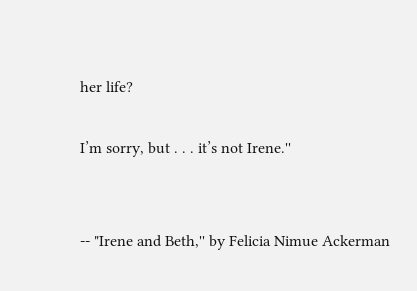her life?

I’m sorry, but . . . it’s not Irene.''


-- "Irene and Beth,'' by Felicia Nimue Ackerman